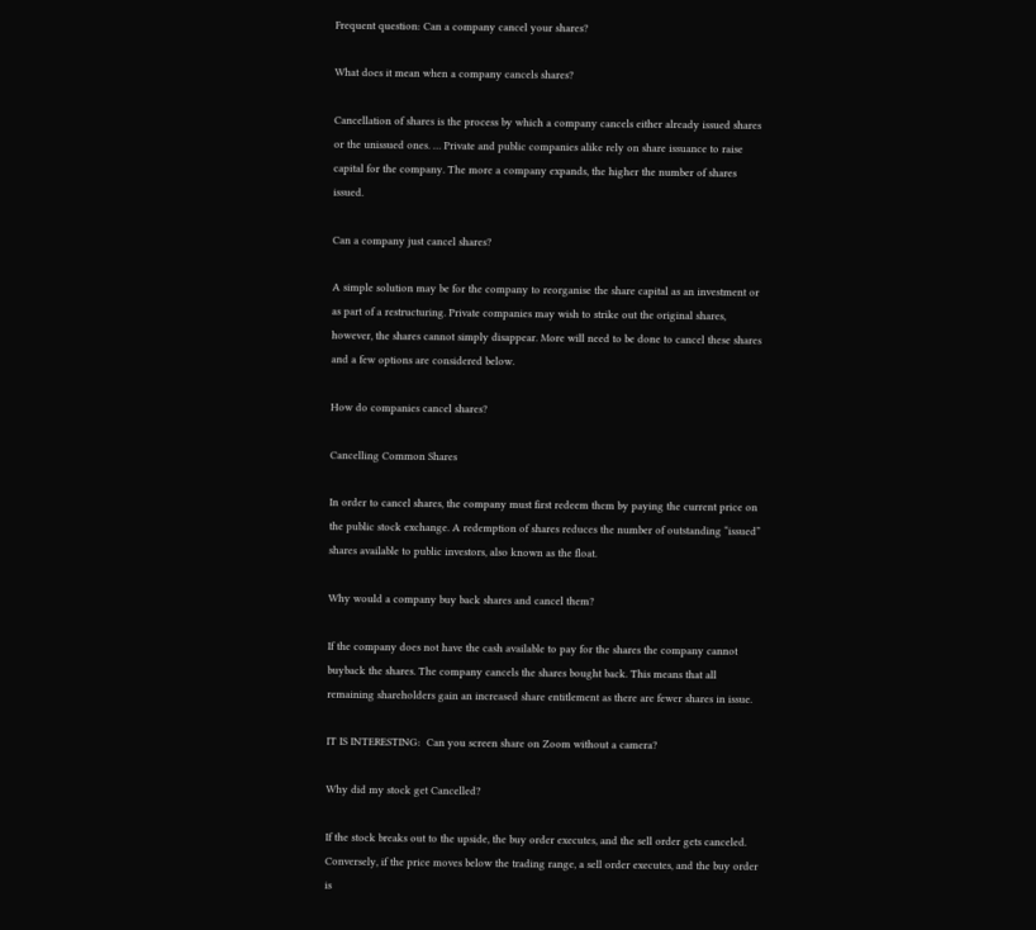Frequent question: Can a company cancel your shares?

What does it mean when a company cancels shares?

Cancellation of shares is the process by which a company cancels either already issued shares or the unissued ones. … Private and public companies alike rely on share issuance to raise capital for the company. The more a company expands, the higher the number of shares issued.

Can a company just cancel shares?

A simple solution may be for the company to reorganise the share capital as an investment or as part of a restructuring. Private companies may wish to strike out the original shares, however, the shares cannot simply disappear. More will need to be done to cancel these shares and a few options are considered below.

How do companies cancel shares?

Cancelling Common Shares

In order to cancel shares, the company must first redeem them by paying the current price on the public stock exchange. A redemption of shares reduces the number of outstanding “issued” shares available to public investors, also known as the float.

Why would a company buy back shares and cancel them?

If the company does not have the cash available to pay for the shares the company cannot buyback the shares. The company cancels the shares bought back. This means that all remaining shareholders gain an increased share entitlement as there are fewer shares in issue.

IT IS INTERESTING:  Can you screen share on Zoom without a camera?

Why did my stock get Cancelled?

If the stock breaks out to the upside, the buy order executes, and the sell order gets canceled. Conversely, if the price moves below the trading range, a sell order executes, and the buy order is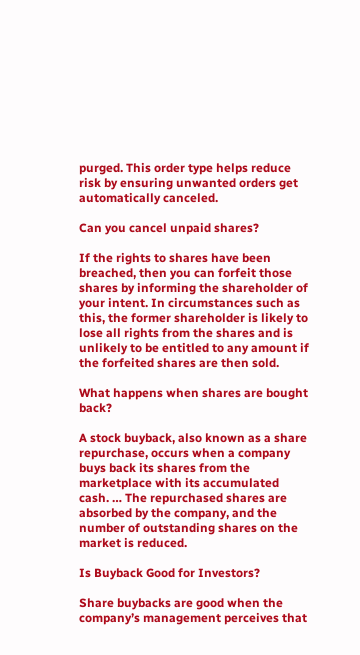purged. This order type helps reduce risk by ensuring unwanted orders get automatically canceled.

Can you cancel unpaid shares?

If the rights to shares have been breached, then you can forfeit those shares by informing the shareholder of your intent. In circumstances such as this, the former shareholder is likely to lose all rights from the shares and is unlikely to be entitled to any amount if the forfeited shares are then sold.

What happens when shares are bought back?

A stock buyback, also known as a share repurchase, occurs when a company buys back its shares from the marketplace with its accumulated cash. … The repurchased shares are absorbed by the company, and the number of outstanding shares on the market is reduced.

Is Buyback Good for Investors?

Share buybacks are good when the company’s management perceives that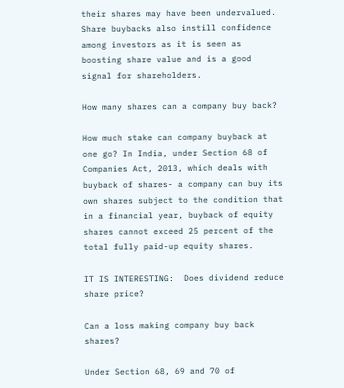their shares may have been undervalued. Share buybacks also instill confidence among investors as it is seen as boosting share value and is a good signal for shareholders.

How many shares can a company buy back?

How much stake can company buyback at one go? In India, under Section 68 of Companies Act, 2013, which deals with buyback of shares- a company can buy its own shares subject to the condition that in a financial year, buyback of equity shares cannot exceed 25 percent of the total fully paid-up equity shares.

IT IS INTERESTING:  Does dividend reduce share price?

Can a loss making company buy back shares?

Under Section 68, 69 and 70 of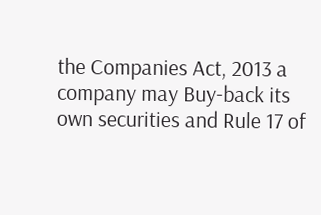the Companies Act, 2013 a company may Buy-back its own securities and Rule 17 of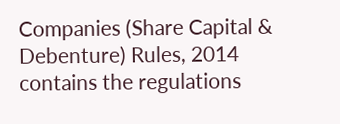Companies (Share Capital & Debenture) Rules, 2014 contains the regulations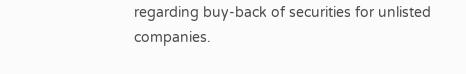regarding buy-back of securities for unlisted companies.